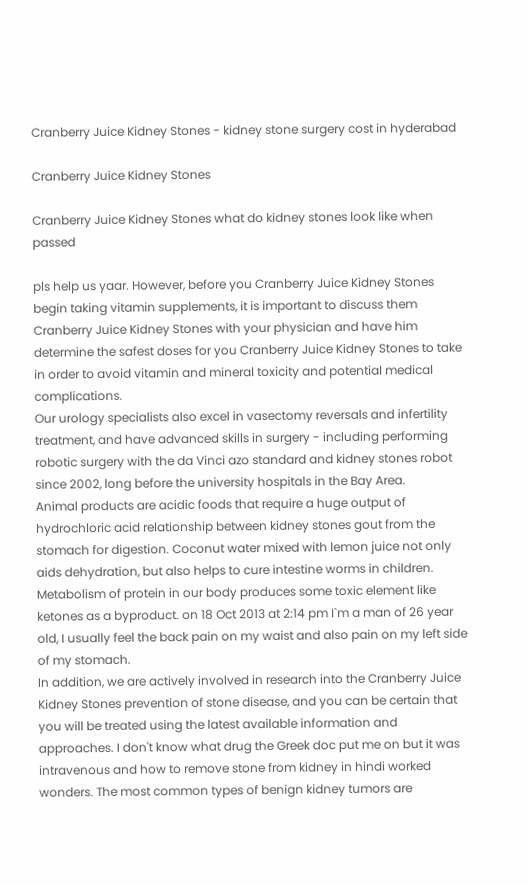Cranberry Juice Kidney Stones - kidney stone surgery cost in hyderabad

Cranberry Juice Kidney Stones

Cranberry Juice Kidney Stones what do kidney stones look like when passed

pls help us yaar. However, before you Cranberry Juice Kidney Stones begin taking vitamin supplements, it is important to discuss them Cranberry Juice Kidney Stones with your physician and have him determine the safest doses for you Cranberry Juice Kidney Stones to take in order to avoid vitamin and mineral toxicity and potential medical complications.
Our urology specialists also excel in vasectomy reversals and infertility treatment, and have advanced skills in surgery - including performing robotic surgery with the da Vinci azo standard and kidney stones robot since 2002, long before the university hospitals in the Bay Area.
Animal products are acidic foods that require a huge output of hydrochloric acid relationship between kidney stones gout from the stomach for digestion. Coconut water mixed with lemon juice not only aids dehydration, but also helps to cure intestine worms in children. Metabolism of protein in our body produces some toxic element like ketones as a byproduct. on 18 Oct 2013 at 2:14 pm I`m a man of 26 year old, I usually feel the back pain on my waist and also pain on my left side of my stomach.
In addition, we are actively involved in research into the Cranberry Juice Kidney Stones prevention of stone disease, and you can be certain that you will be treated using the latest available information and approaches. I don't know what drug the Greek doc put me on but it was intravenous and how to remove stone from kidney in hindi worked wonders. The most common types of benign kidney tumors are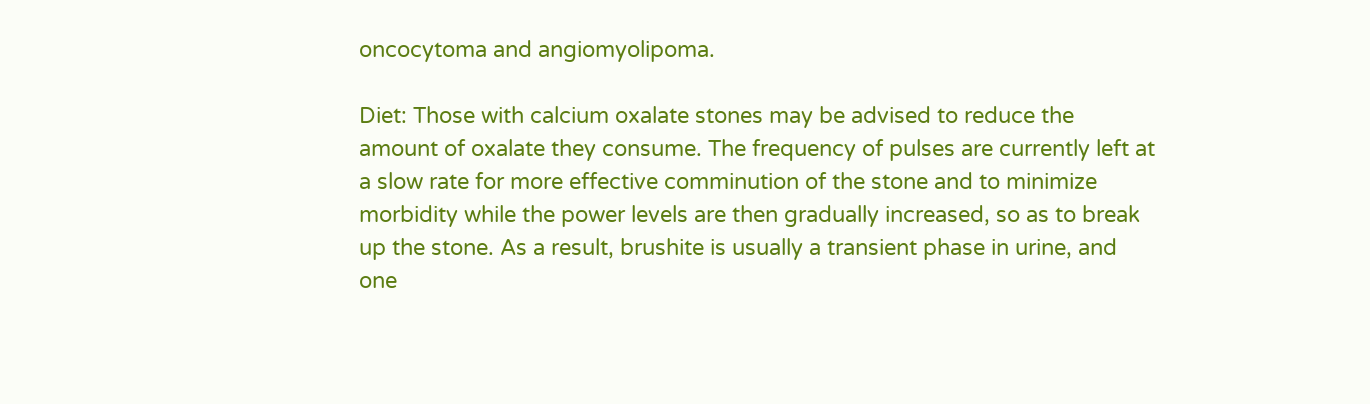oncocytoma and angiomyolipoma.

Diet: Those with calcium oxalate stones may be advised to reduce the amount of oxalate they consume. The frequency of pulses are currently left at a slow rate for more effective comminution of the stone and to minimize morbidity while the power levels are then gradually increased, so as to break up the stone. As a result, brushite is usually a transient phase in urine, and one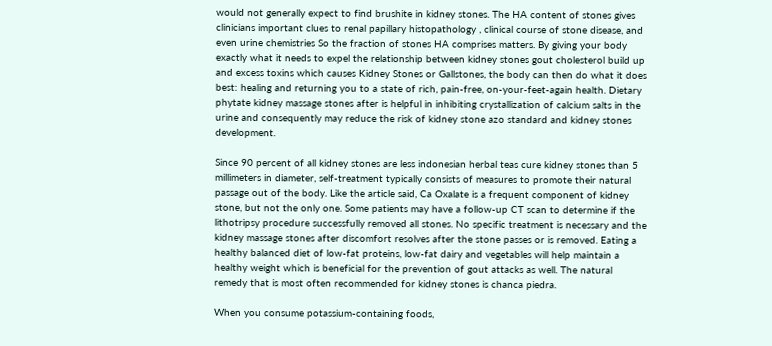would not generally expect to find brushite in kidney stones. The HA content of stones gives clinicians important clues to renal papillary histopathology , clinical course of stone disease, and even urine chemistries So the fraction of stones HA comprises matters. By giving your body exactly what it needs to expel the relationship between kidney stones gout cholesterol build up and excess toxins which causes Kidney Stones or Gallstones, the body can then do what it does best: healing and returning you to a state of rich, pain-free, on-your-feet-again health. Dietary phytate kidney massage stones after is helpful in inhibiting crystallization of calcium salts in the urine and consequently may reduce the risk of kidney stone azo standard and kidney stones development.

Since 90 percent of all kidney stones are less indonesian herbal teas cure kidney stones than 5 millimeters in diameter, self-treatment typically consists of measures to promote their natural passage out of the body. Like the article said, Ca Oxalate is a frequent component of kidney stone, but not the only one. Some patients may have a follow-up CT scan to determine if the lithotripsy procedure successfully removed all stones. No specific treatment is necessary and the kidney massage stones after discomfort resolves after the stone passes or is removed. Eating a healthy balanced diet of low-fat proteins, low-fat dairy and vegetables will help maintain a healthy weight which is beneficial for the prevention of gout attacks as well. The natural remedy that is most often recommended for kidney stones is chanca piedra.

When you consume potassium-containing foods,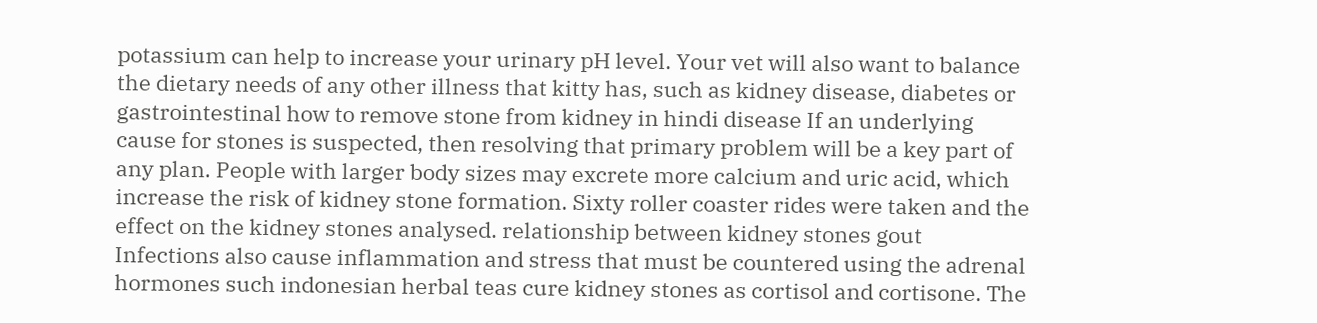potassium can help to increase your urinary pH level. Your vet will also want to balance the dietary needs of any other illness that kitty has, such as kidney disease, diabetes or gastrointestinal how to remove stone from kidney in hindi disease If an underlying cause for stones is suspected, then resolving that primary problem will be a key part of any plan. People with larger body sizes may excrete more calcium and uric acid, which increase the risk of kidney stone formation. Sixty roller coaster rides were taken and the effect on the kidney stones analysed. relationship between kidney stones gout Infections also cause inflammation and stress that must be countered using the adrenal hormones such indonesian herbal teas cure kidney stones as cortisol and cortisone. The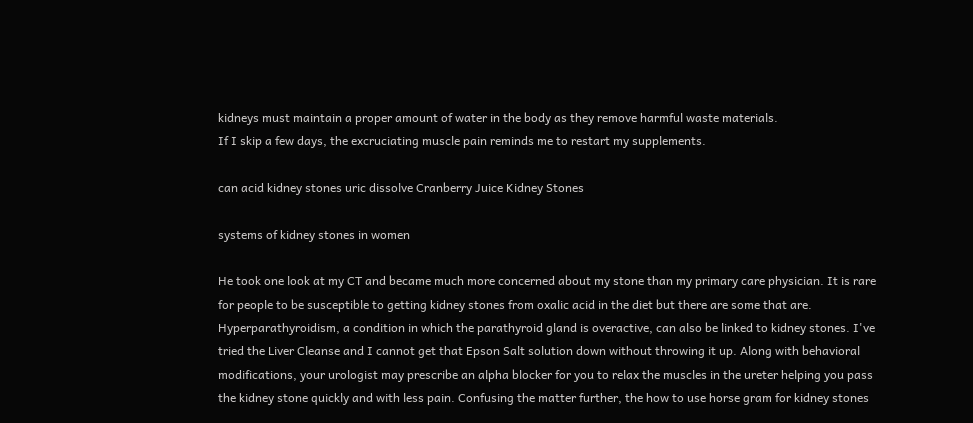kidneys must maintain a proper amount of water in the body as they remove harmful waste materials.
If I skip a few days, the excruciating muscle pain reminds me to restart my supplements.

can acid kidney stones uric dissolve Cranberry Juice Kidney Stones

systems of kidney stones in women

He took one look at my CT and became much more concerned about my stone than my primary care physician. It is rare for people to be susceptible to getting kidney stones from oxalic acid in the diet but there are some that are. Hyperparathyroidism, a condition in which the parathyroid gland is overactive, can also be linked to kidney stones. I've tried the Liver Cleanse and I cannot get that Epson Salt solution down without throwing it up. Along with behavioral modifications, your urologist may prescribe an alpha blocker for you to relax the muscles in the ureter helping you pass the kidney stone quickly and with less pain. Confusing the matter further, the how to use horse gram for kidney stones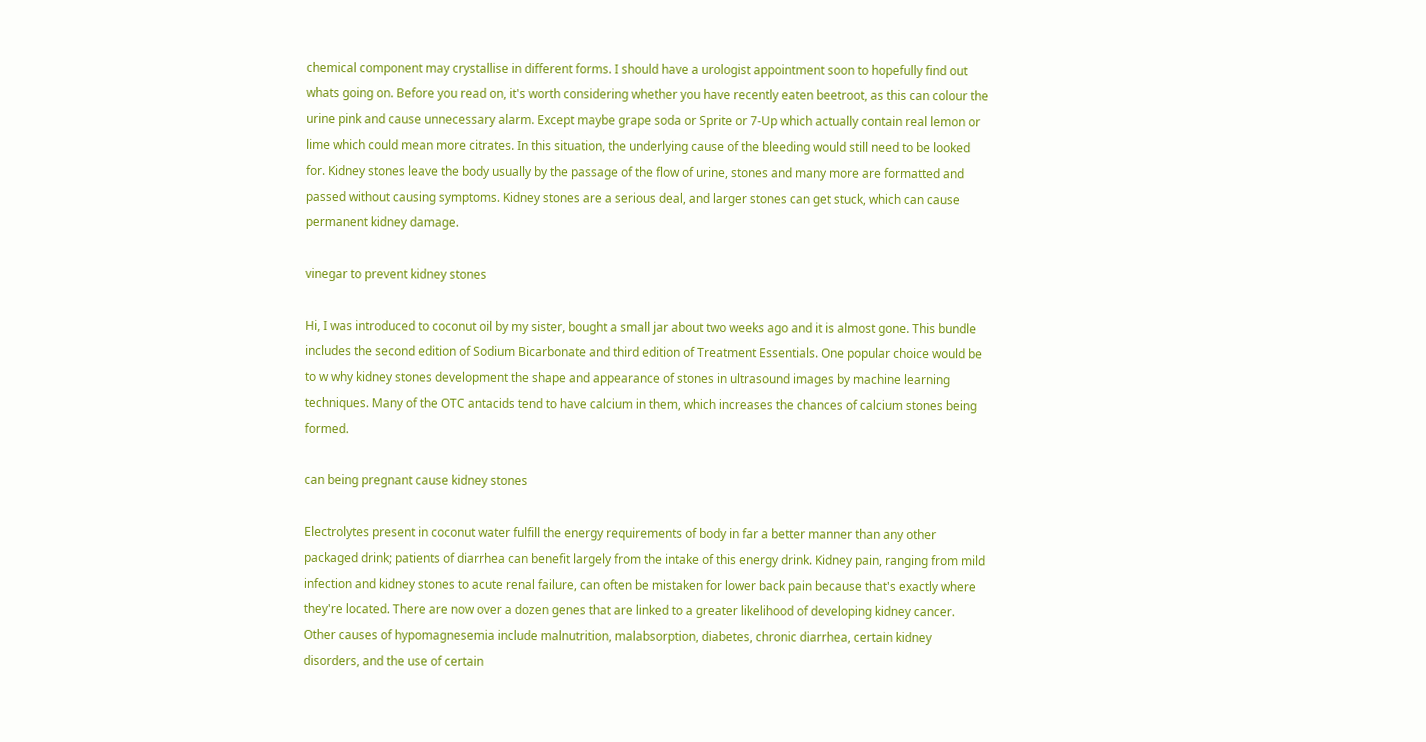chemical component may crystallise in different forms. I should have a urologist appointment soon to hopefully find out whats going on. Before you read on, it's worth considering whether you have recently eaten beetroot, as this can colour the urine pink and cause unnecessary alarm. Except maybe grape soda or Sprite or 7-Up which actually contain real lemon or lime which could mean more citrates. In this situation, the underlying cause of the bleeding would still need to be looked for. Kidney stones leave the body usually by the passage of the flow of urine, stones and many more are formatted and passed without causing symptoms. Kidney stones are a serious deal, and larger stones can get stuck, which can cause permanent kidney damage.

vinegar to prevent kidney stones

Hi, I was introduced to coconut oil by my sister, bought a small jar about two weeks ago and it is almost gone. This bundle includes the second edition of Sodium Bicarbonate and third edition of Treatment Essentials. One popular choice would be to w why kidney stones development the shape and appearance of stones in ultrasound images by machine learning techniques. Many of the OTC antacids tend to have calcium in them, which increases the chances of calcium stones being formed.

can being pregnant cause kidney stones

Electrolytes present in coconut water fulfill the energy requirements of body in far a better manner than any other packaged drink; patients of diarrhea can benefit largely from the intake of this energy drink. Kidney pain, ranging from mild infection and kidney stones to acute renal failure, can often be mistaken for lower back pain because that's exactly where they're located. There are now over a dozen genes that are linked to a greater likelihood of developing kidney cancer. Other causes of hypomagnesemia include malnutrition, malabsorption, diabetes, chronic diarrhea, certain kidney disorders, and the use of certain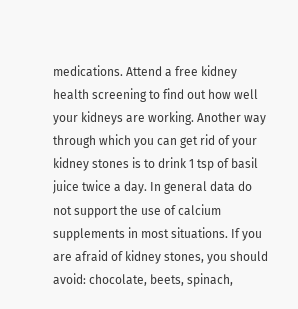medications. Attend a free kidney health screening to find out how well your kidneys are working. Another way through which you can get rid of your kidney stones is to drink 1 tsp of basil juice twice a day. In general data do not support the use of calcium supplements in most situations. If you are afraid of kidney stones, you should avoid: chocolate, beets, spinach,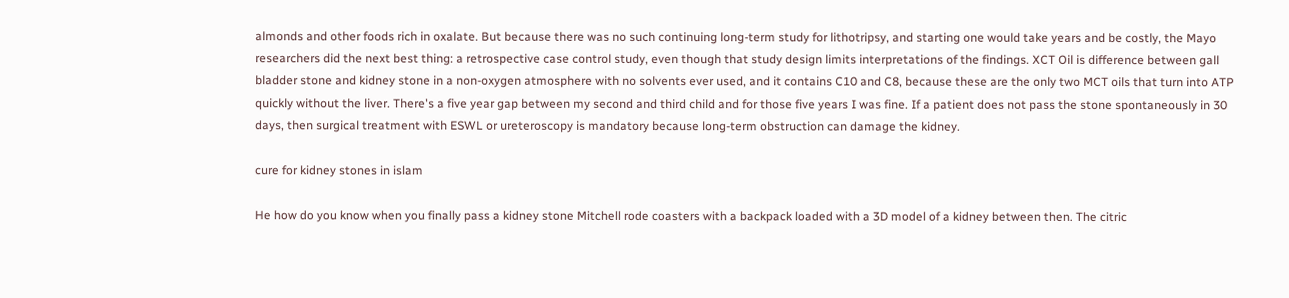almonds and other foods rich in oxalate. But because there was no such continuing long-term study for lithotripsy, and starting one would take years and be costly, the Mayo researchers did the next best thing: a retrospective case control study, even though that study design limits interpretations of the findings. XCT Oil is difference between gall bladder stone and kidney stone in a non-oxygen atmosphere with no solvents ever used, and it contains C10 and C8, because these are the only two MCT oils that turn into ATP quickly without the liver. There's a five year gap between my second and third child and for those five years I was fine. If a patient does not pass the stone spontaneously in 30 days, then surgical treatment with ESWL or ureteroscopy is mandatory because long-term obstruction can damage the kidney.

cure for kidney stones in islam

He how do you know when you finally pass a kidney stone Mitchell rode coasters with a backpack loaded with a 3D model of a kidney between then. The citric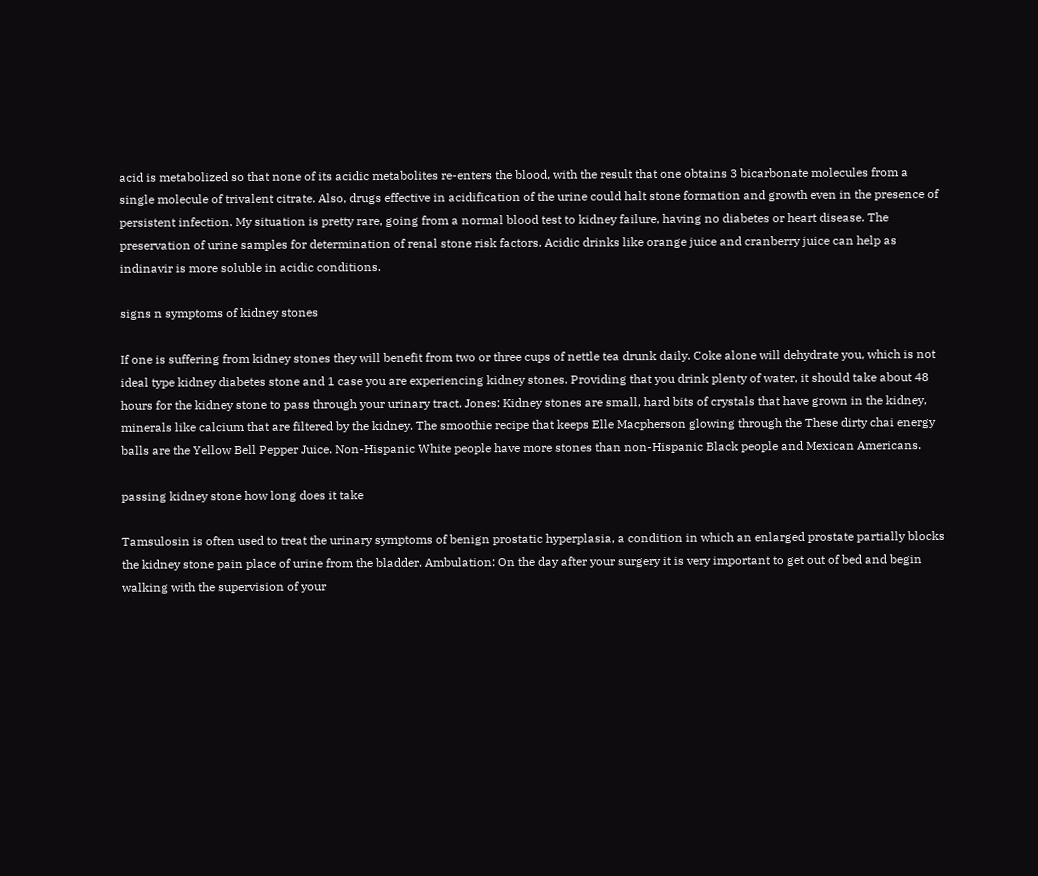acid is metabolized so that none of its acidic metabolites re-enters the blood, with the result that one obtains 3 bicarbonate molecules from a single molecule of trivalent citrate. Also, drugs effective in acidification of the urine could halt stone formation and growth even in the presence of persistent infection. My situation is pretty rare, going from a normal blood test to kidney failure, having no diabetes or heart disease. The preservation of urine samples for determination of renal stone risk factors. Acidic drinks like orange juice and cranberry juice can help as indinavir is more soluble in acidic conditions.

signs n symptoms of kidney stones

If one is suffering from kidney stones they will benefit from two or three cups of nettle tea drunk daily. Coke alone will dehydrate you, which is not ideal type kidney diabetes stone and 1 case you are experiencing kidney stones. Providing that you drink plenty of water, it should take about 48 hours for the kidney stone to pass through your urinary tract. Jones: Kidney stones are small, hard bits of crystals that have grown in the kidney, minerals like calcium that are filtered by the kidney. The smoothie recipe that keeps Elle Macpherson glowing through the These dirty chai energy balls are the Yellow Bell Pepper Juice. Non-Hispanic White people have more stones than non-Hispanic Black people and Mexican Americans.

passing kidney stone how long does it take

Tamsulosin is often used to treat the urinary symptoms of benign prostatic hyperplasia, a condition in which an enlarged prostate partially blocks the kidney stone pain place of urine from the bladder. Ambulation: On the day after your surgery it is very important to get out of bed and begin walking with the supervision of your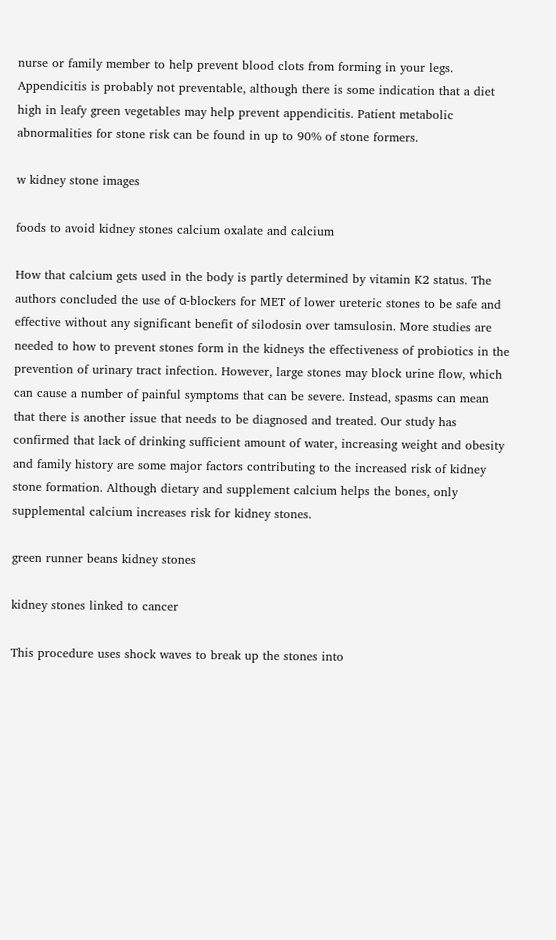nurse or family member to help prevent blood clots from forming in your legs. Appendicitis is probably not preventable, although there is some indication that a diet high in leafy green vegetables may help prevent appendicitis. Patient metabolic abnormalities for stone risk can be found in up to 90% of stone formers.

w kidney stone images

foods to avoid kidney stones calcium oxalate and calcium

How that calcium gets used in the body is partly determined by vitamin K2 status. The authors concluded the use of α-blockers for MET of lower ureteric stones to be safe and effective without any significant benefit of silodosin over tamsulosin. More studies are needed to how to prevent stones form in the kidneys the effectiveness of probiotics in the prevention of urinary tract infection. However, large stones may block urine flow, which can cause a number of painful symptoms that can be severe. Instead, spasms can mean that there is another issue that needs to be diagnosed and treated. Our study has confirmed that lack of drinking sufficient amount of water, increasing weight and obesity and family history are some major factors contributing to the increased risk of kidney stone formation. Although dietary and supplement calcium helps the bones, only supplemental calcium increases risk for kidney stones.

green runner beans kidney stones

kidney stones linked to cancer

This procedure uses shock waves to break up the stones into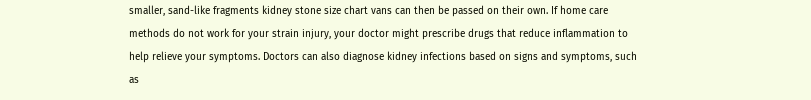smaller, sand-like fragments kidney stone size chart vans can then be passed on their own. If home care methods do not work for your strain injury, your doctor might prescribe drugs that reduce inflammation to help relieve your symptoms. Doctors can also diagnose kidney infections based on signs and symptoms, such as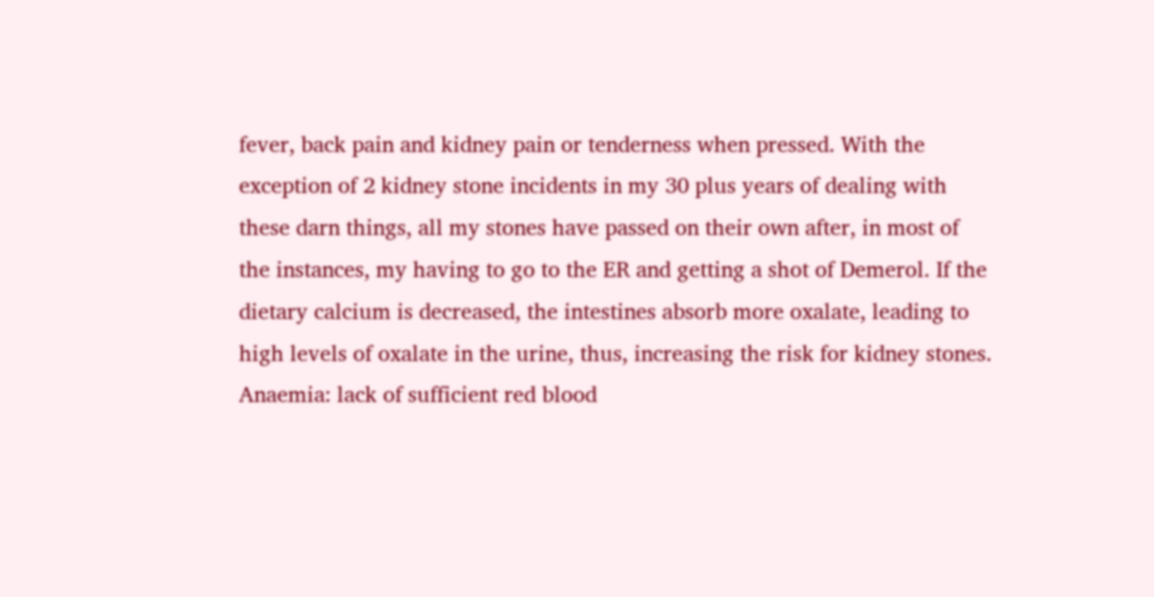fever, back pain and kidney pain or tenderness when pressed. With the exception of 2 kidney stone incidents in my 30 plus years of dealing with these darn things, all my stones have passed on their own after, in most of the instances, my having to go to the ER and getting a shot of Demerol. If the dietary calcium is decreased, the intestines absorb more oxalate, leading to high levels of oxalate in the urine, thus, increasing the risk for kidney stones. Anaemia: lack of sufficient red blood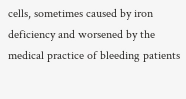cells, sometimes caused by iron deficiency and worsened by the medical practice of bleeding patients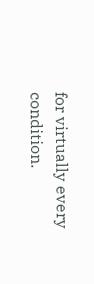for virtually every condition.